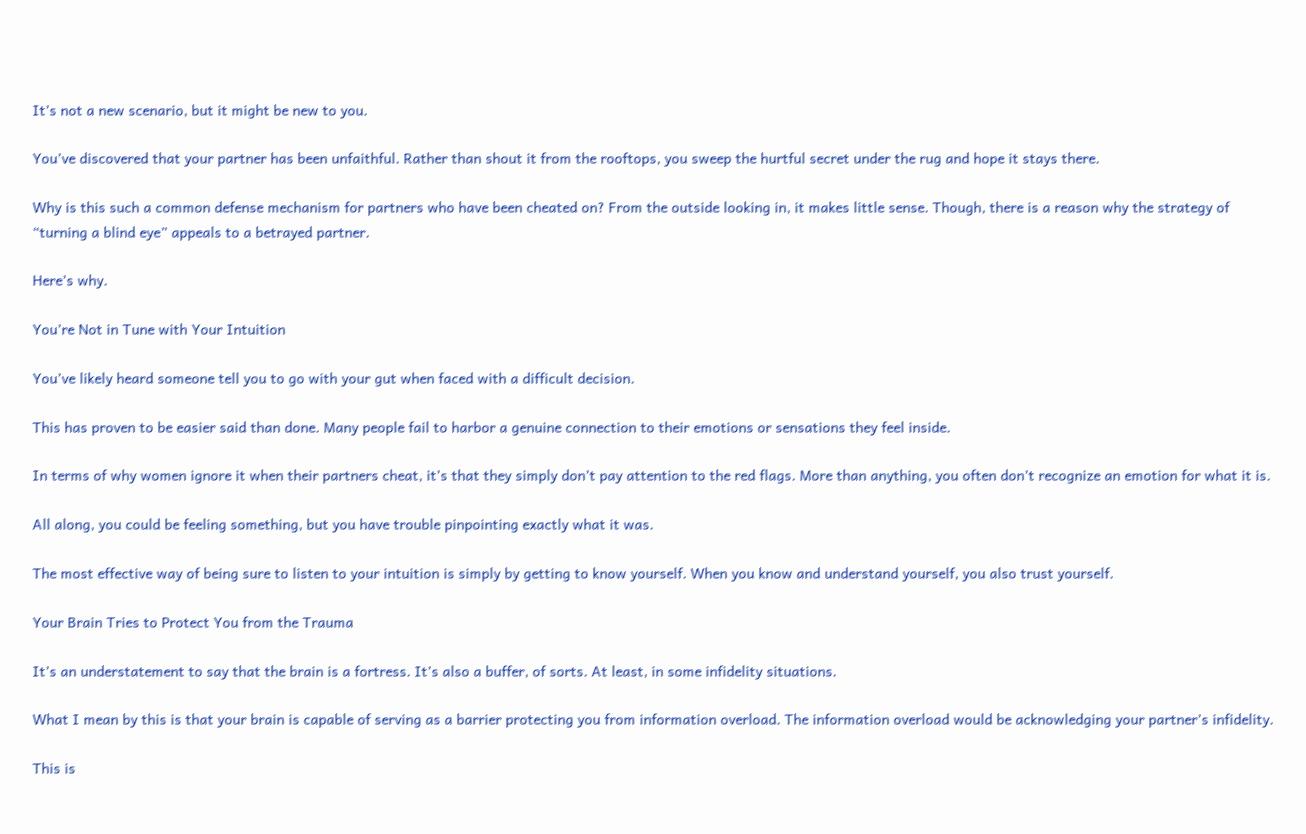It’s not a new scenario, but it might be new to you.

You’ve discovered that your partner has been unfaithful. Rather than shout it from the rooftops, you sweep the hurtful secret under the rug and hope it stays there.

Why is this such a common defense mechanism for partners who have been cheated on? From the outside looking in, it makes little sense. Though, there is a reason why the strategy of “turning a blind eye” appeals to a betrayed partner.

Here’s why.

You’re Not in Tune with Your Intuition

You’ve likely heard someone tell you to go with your gut when faced with a difficult decision.

This has proven to be easier said than done. Many people fail to harbor a genuine connection to their emotions or sensations they feel inside.

In terms of why women ignore it when their partners cheat, it’s that they simply don’t pay attention to the red flags. More than anything, you often don’t recognize an emotion for what it is.

All along, you could be feeling something, but you have trouble pinpointing exactly what it was.

The most effective way of being sure to listen to your intuition is simply by getting to know yourself. When you know and understand yourself, you also trust yourself.

Your Brain Tries to Protect You from the Trauma

It’s an understatement to say that the brain is a fortress. It’s also a buffer, of sorts. At least, in some infidelity situations.

What I mean by this is that your brain is capable of serving as a barrier protecting you from information overload. The information overload would be acknowledging your partner’s infidelity.

This is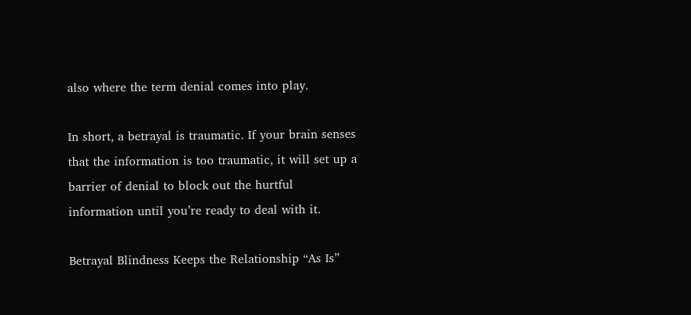also where the term denial comes into play.

In short, a betrayal is traumatic. If your brain senses that the information is too traumatic, it will set up a barrier of denial to block out the hurtful information until you’re ready to deal with it.

Betrayal Blindness Keeps the Relationship “As Is”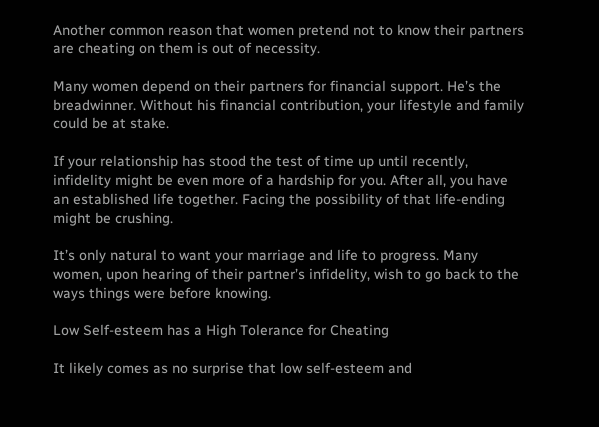Another common reason that women pretend not to know their partners are cheating on them is out of necessity.

Many women depend on their partners for financial support. He’s the breadwinner. Without his financial contribution, your lifestyle and family could be at stake.

If your relationship has stood the test of time up until recently, infidelity might be even more of a hardship for you. After all, you have an established life together. Facing the possibility of that life-ending might be crushing.

It’s only natural to want your marriage and life to progress. Many women, upon hearing of their partner’s infidelity, wish to go back to the ways things were before knowing.

Low Self-esteem has a High Tolerance for Cheating

It likely comes as no surprise that low self-esteem and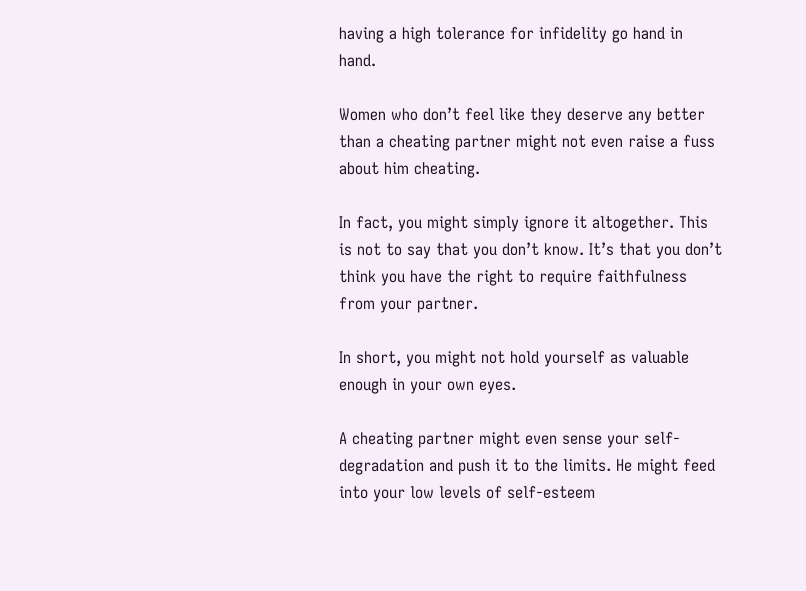having a high tolerance for infidelity go hand in hand.

Women who don’t feel like they deserve any better than a cheating partner might not even raise a fuss about him cheating.

In fact, you might simply ignore it altogether. This is not to say that you don’t know. It’s that you don’t think you have the right to require faithfulness from your partner.

In short, you might not hold yourself as valuable enough in your own eyes.

A cheating partner might even sense your self-degradation and push it to the limits. He might feed into your low levels of self-esteem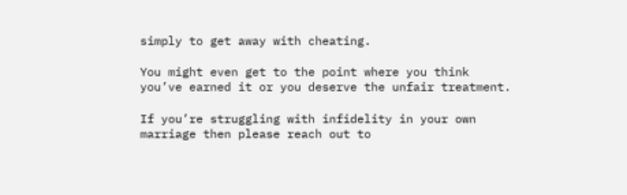simply to get away with cheating.

You might even get to the point where you think you’ve earned it or you deserve the unfair treatment.

If you’re struggling with infidelity in your own marriage then please reach out to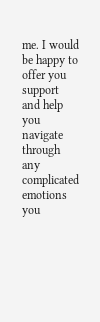me. I would be happy to offer you support and help you navigate through any complicated emotions you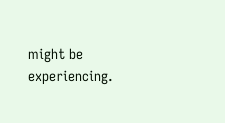might be experiencing.